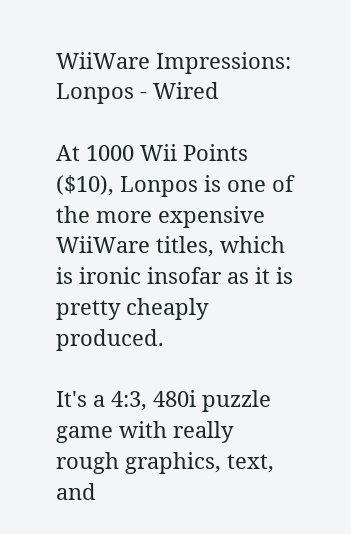WiiWare Impressions: Lonpos - Wired

At 1000 Wii Points ($10), Lonpos is one of the more expensive WiiWare titles, which is ironic insofar as it is pretty cheaply produced.

It's a 4:3, 480i puzzle game with really rough graphics, text, and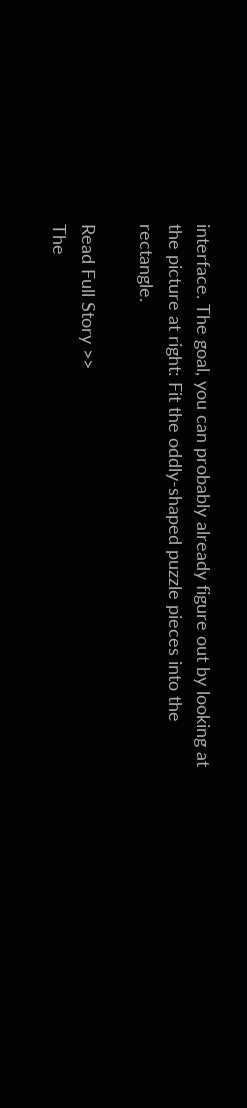interface. The goal, you can probably already figure out by looking at the picture at right: Fit the oddly-shaped puzzle pieces into the rectangle.

Read Full Story >>
The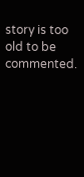story is too old to be commented.